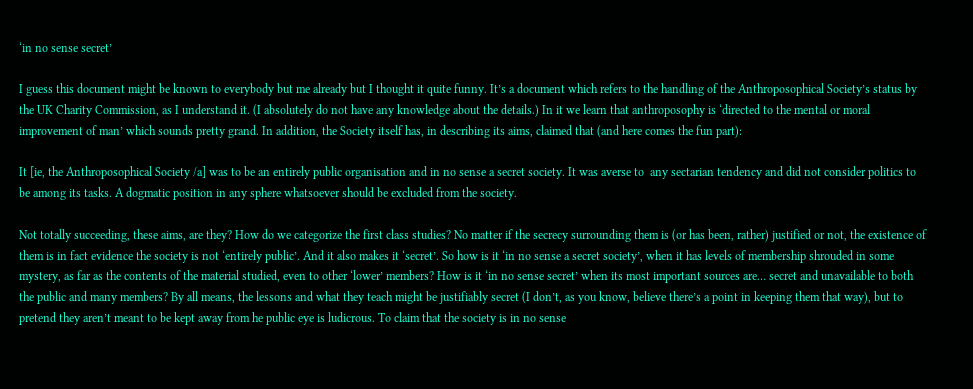‘in no sense secret’

I guess this document might be known to everybody but me already but I thought it quite funny. It’s a document which refers to the handling of the Anthroposophical Society’s status by the UK Charity Commission, as I understand it. (I absolutely do not have any knowledge about the details.) In it we learn that anthroposophy is ‘directed to the mental or moral improvement of man’ which sounds pretty grand. In addition, the Society itself has, in describing its aims, claimed that (and here comes the fun part):

It [ie, the Anthroposophical Society /a] was to be an entirely public organisation and in no sense a secret society. It was averse to  any sectarian tendency and did not consider politics to be among its tasks. A dogmatic position in any sphere whatsoever should be excluded from the society.

Not totally succeeding, these aims, are they? How do we categorize the first class studies? No matter if the secrecy surrounding them is (or has been, rather) justified or not, the existence of them is in fact evidence the society is not ‘entirely public’. And it also makes it ‘secret’. So how is it ‘in no sense a secret society’, when it has levels of membership shrouded in some mystery, as far as the contents of the material studied, even to other ‘lower’ members? How is it ‘in no sense secret’ when its most important sources are… secret and unavailable to both the public and many members? By all means, the lessons and what they teach might be justifiably secret (I don’t, as you know, believe there’s a point in keeping them that way), but to pretend they aren’t meant to be kept away from he public eye is ludicrous. To claim that the society is in no sense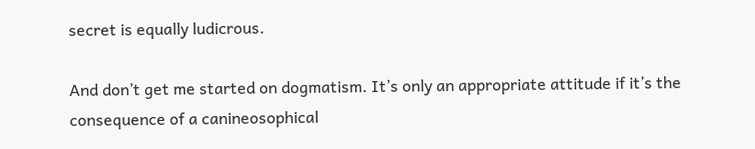secret is equally ludicrous.

And don’t get me started on dogmatism. It’s only an appropriate attitude if it’s the consequence of a canineosophical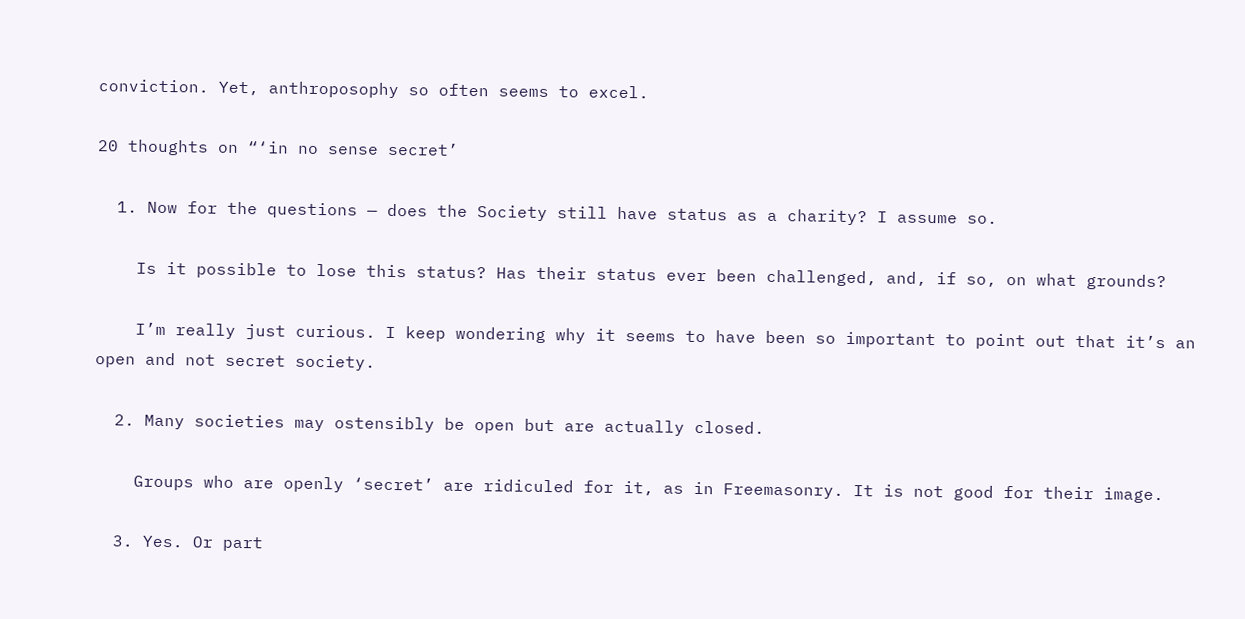conviction. Yet, anthroposophy so often seems to excel.

20 thoughts on “‘in no sense secret’

  1. Now for the questions — does the Society still have status as a charity? I assume so.

    Is it possible to lose this status? Has their status ever been challenged, and, if so, on what grounds?

    I’m really just curious. I keep wondering why it seems to have been so important to point out that it’s an open and not secret society.

  2. Many societies may ostensibly be open but are actually closed.

    Groups who are openly ‘secret’ are ridiculed for it, as in Freemasonry. It is not good for their image.

  3. Yes. Or part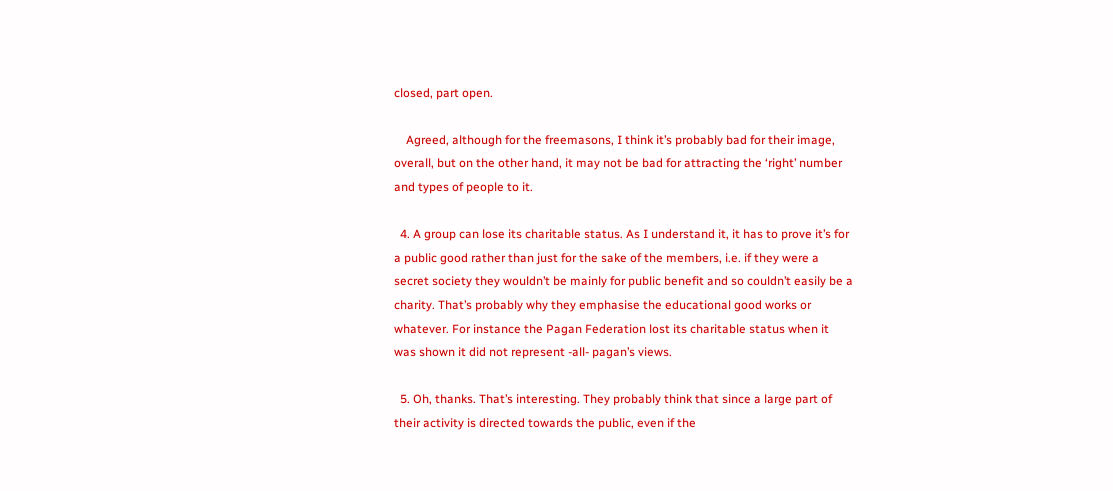closed, part open.

    Agreed, although for the freemasons, I think it’s probably bad for their image, overall, but on the other hand, it may not be bad for attracting the ‘right’ number and types of people to it.

  4. A group can lose its charitable status. As I understand it, it has to prove it’s for a public good rather than just for the sake of the members, i.e. if they were a secret society they wouldn’t be mainly for public benefit and so couldn’t easily be a charity. That’s probably why they emphasise the educational good works or whatever. For instance the Pagan Federation lost its charitable status when it was shown it did not represent -all- pagan’s views.

  5. Oh, thanks. That’s interesting. They probably think that since a large part of their activity is directed towards the public, even if the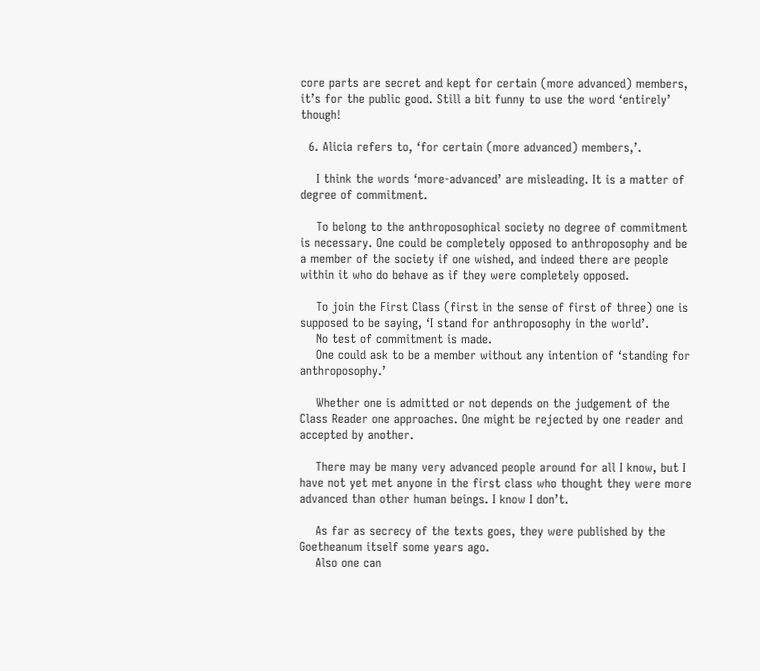core parts are secret and kept for certain (more advanced) members, it’s for the public good. Still a bit funny to use the word ‘entirely’ though!

  6. Alicia refers to, ‘for certain (more advanced) members,’.

    I think the words ‘more-advanced’ are misleading. It is a matter of degree of commitment.

    To belong to the anthroposophical society no degree of commitment is necessary. One could be completely opposed to anthroposophy and be a member of the society if one wished, and indeed there are people within it who do behave as if they were completely opposed.

    To join the First Class (first in the sense of first of three) one is supposed to be saying, ‘I stand for anthroposophy in the world’.
    No test of commitment is made.
    One could ask to be a member without any intention of ‘standing for anthroposophy.’

    Whether one is admitted or not depends on the judgement of the Class Reader one approaches. One might be rejected by one reader and accepted by another.

    There may be many very advanced people around for all I know, but I have not yet met anyone in the first class who thought they were more advanced than other human beings. I know I don’t.

    As far as secrecy of the texts goes, they were published by the Goetheanum itself some years ago.
    Also one can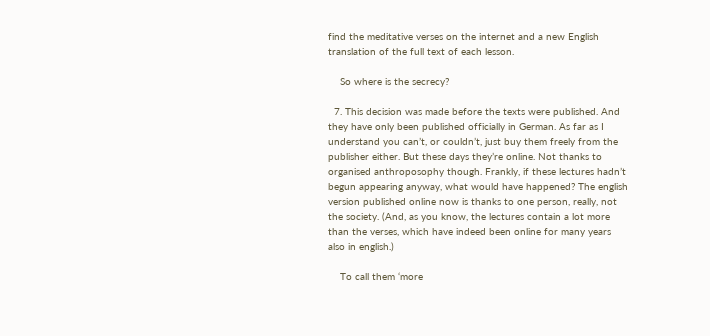find the meditative verses on the internet and a new English translation of the full text of each lesson.

    So where is the secrecy?

  7. This decision was made before the texts were published. And they have only been published officially in German. As far as I understand you can’t, or couldn’t, just buy them freely from the publisher either. But these days they’re online. Not thanks to organised anthroposophy though. Frankly, if these lectures hadn’t begun appearing anyway, what would have happened? The english version published online now is thanks to one person, really, not the society. (And, as you know, the lectures contain a lot more than the verses, which have indeed been online for many years also in english.)

    To call them ‘more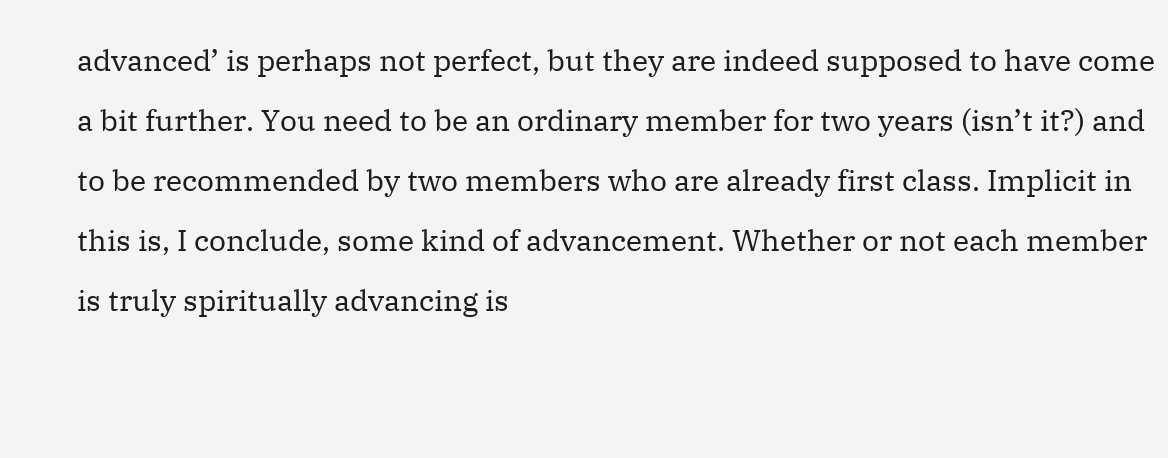advanced’ is perhaps not perfect, but they are indeed supposed to have come a bit further. You need to be an ordinary member for two years (isn’t it?) and to be recommended by two members who are already first class. Implicit in this is, I conclude, some kind of advancement. Whether or not each member is truly spiritually advancing is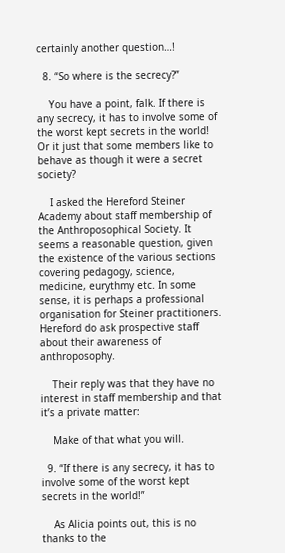certainly another question…!

  8. “So where is the secrecy?”

    You have a point, falk. If there is any secrecy, it has to involve some of the worst kept secrets in the world! Or it just that some members like to behave as though it were a secret society?

    I asked the Hereford Steiner Academy about staff membership of the Anthroposophical Society. It seems a reasonable question, given the existence of the various sections covering pedagogy, science, medicine, eurythmy etc. In some sense, it is perhaps a professional organisation for Steiner practitioners. Hereford do ask prospective staff about their awareness of anthroposophy.

    Their reply was that they have no interest in staff membership and that it’s a private matter:

    Make of that what you will.

  9. “If there is any secrecy, it has to involve some of the worst kept secrets in the world!”

    As Alicia points out, this is no thanks to the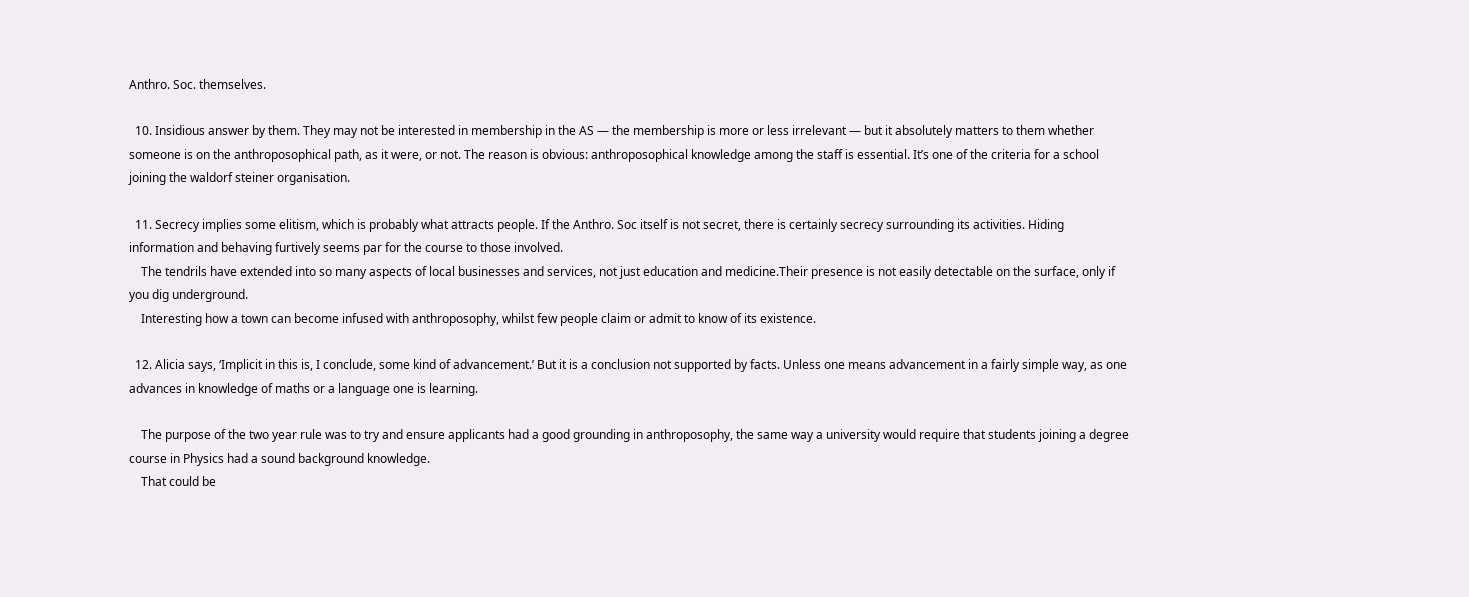Anthro. Soc. themselves.

  10. Insidious answer by them. They may not be interested in membership in the AS — the membership is more or less irrelevant — but it absolutely matters to them whether someone is on the anthroposophical path, as it were, or not. The reason is obvious: anthroposophical knowledge among the staff is essential. It’s one of the criteria for a school joining the waldorf steiner organisation.

  11. Secrecy implies some elitism, which is probably what attracts people. If the Anthro. Soc itself is not secret, there is certainly secrecy surrounding its activities. Hiding information and behaving furtively seems par for the course to those involved.
    The tendrils have extended into so many aspects of local businesses and services, not just education and medicine.Their presence is not easily detectable on the surface, only if you dig underground.
    Interesting how a town can become infused with anthroposophy, whilst few people claim or admit to know of its existence.

  12. Alicia says, ‘Implicit in this is, I conclude, some kind of advancement.’ But it is a conclusion not supported by facts. Unless one means advancement in a fairly simple way, as one advances in knowledge of maths or a language one is learning.

    The purpose of the two year rule was to try and ensure applicants had a good grounding in anthroposophy, the same way a university would require that students joining a degree course in Physics had a sound background knowledge.
    That could be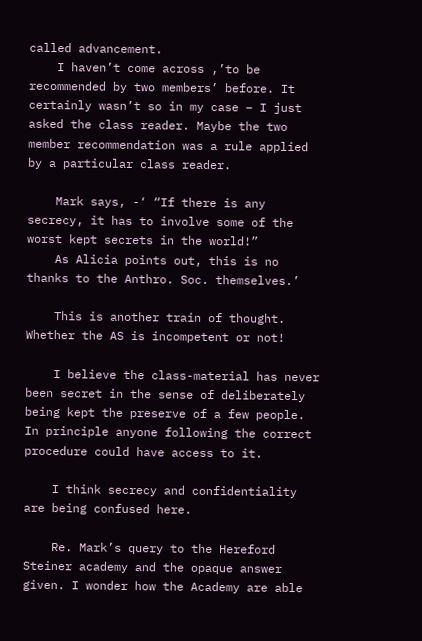called advancement.
    I haven’t come across ,’to be recommended by two members’ before. It certainly wasn’t so in my case – I just asked the class reader. Maybe the two member recommendation was a rule applied by a particular class reader.

    Mark says, -‘ “If there is any secrecy, it has to involve some of the worst kept secrets in the world!”
    As Alicia points out, this is no thanks to the Anthro. Soc. themselves.’

    This is another train of thought. Whether the AS is incompetent or not!

    I believe the class-material has never been secret in the sense of deliberately being kept the preserve of a few people. In principle anyone following the correct procedure could have access to it.

    I think secrecy and confidentiality are being confused here.

    Re. Mark’s query to the Hereford Steiner academy and the opaque answer given. I wonder how the Academy are able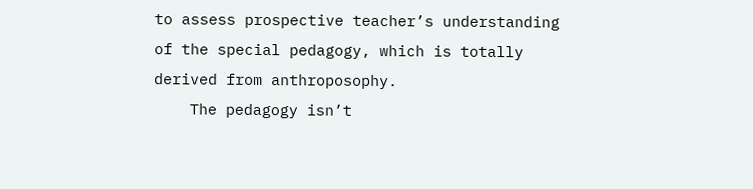to assess prospective teacher’s understanding of the special pedagogy, which is totally derived from anthroposophy.
    The pedagogy isn’t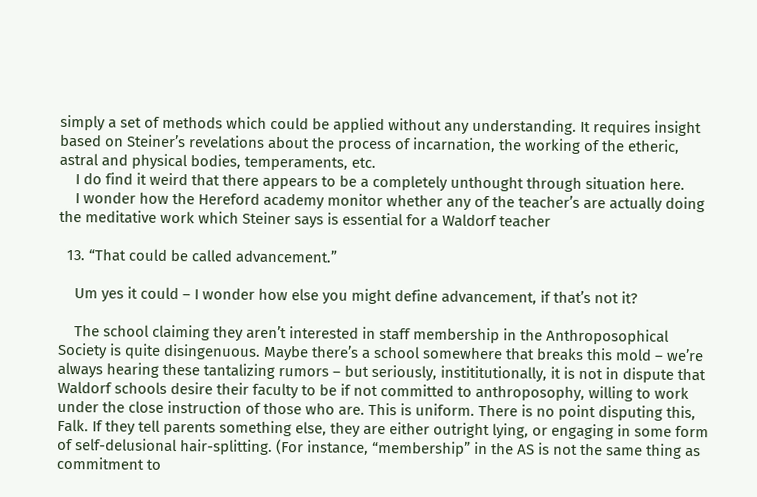simply a set of methods which could be applied without any understanding. It requires insight based on Steiner’s revelations about the process of incarnation, the working of the etheric, astral and physical bodies, temperaments, etc.
    I do find it weird that there appears to be a completely unthought through situation here.
    I wonder how the Hereford academy monitor whether any of the teacher’s are actually doing the meditative work which Steiner says is essential for a Waldorf teacher

  13. “That could be called advancement.”

    Um yes it could – I wonder how else you might define advancement, if that’s not it?

    The school claiming they aren’t interested in staff membership in the Anthroposophical Society is quite disingenuous. Maybe there’s a school somewhere that breaks this mold – we’re always hearing these tantalizing rumors – but seriously, instititutionally, it is not in dispute that Waldorf schools desire their faculty to be if not committed to anthroposophy, willing to work under the close instruction of those who are. This is uniform. There is no point disputing this, Falk. If they tell parents something else, they are either outright lying, or engaging in some form of self-delusional hair-splitting. (For instance, “membership” in the AS is not the same thing as commitment to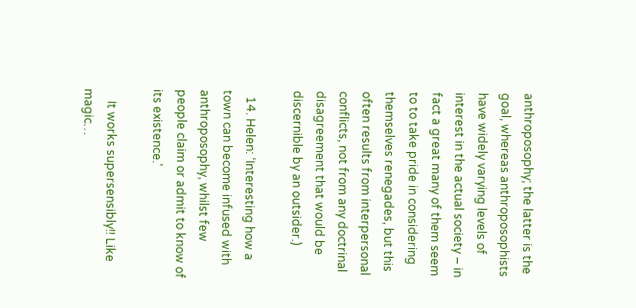anthroposophy; the latter is the goal, whereas anthroposophists have widely varying levels of interest in the actual society – in fact a great many of them seem to to take pride in considering themselves renegades, but this often results from interpersonal conflicts, not from any doctrinal disagreement that would be discernible by an outsider.)

  14. Helen: ‘Interesting how a town can become infused with anthroposophy, whilst few people claim or admit to know of its existence.’

    It works supersensibly!! Like magic…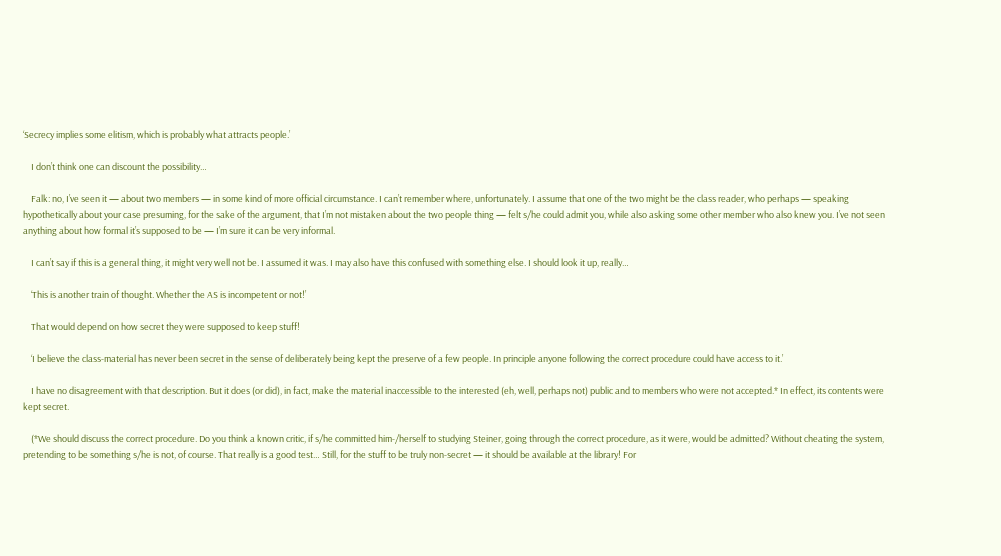‘Secrecy implies some elitism, which is probably what attracts people.’

    I don’t think one can discount the possibility…

    Falk: no, I’ve seen it — about two members — in some kind of more official circumstance. I can’t remember where, unfortunately. I assume that one of the two might be the class reader, who perhaps — speaking hypothetically about your case presuming, for the sake of the argument, that I’m not mistaken about the two people thing — felt s/he could admit you, while also asking some other member who also knew you. I’ve not seen anything about how formal it’s supposed to be — I’m sure it can be very informal.

    I can’t say if this is a general thing, it might very well not be. I assumed it was. I may also have this confused with something else. I should look it up, really…

    ‘This is another train of thought. Whether the AS is incompetent or not!’

    That would depend on how secret they were supposed to keep stuff!

    ‘I believe the class-material has never been secret in the sense of deliberately being kept the preserve of a few people. In principle anyone following the correct procedure could have access to it.’

    I have no disagreement with that description. But it does (or did), in fact, make the material inaccessible to the interested (eh, well, perhaps not) public and to members who were not accepted.* In effect, its contents were kept secret.

    (*We should discuss the correct procedure. Do you think a known critic, if s/he committed him-/herself to studying Steiner, going through the correct procedure, as it were, would be admitted? Without cheating the system, pretending to be something s/he is not, of course. That really is a good test… Still, for the stuff to be truly non-secret — it should be available at the library! For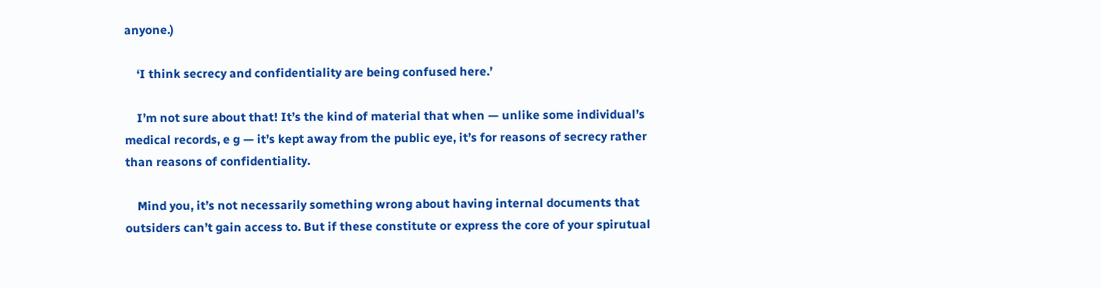anyone.)

    ‘I think secrecy and confidentiality are being confused here.’

    I’m not sure about that! It’s the kind of material that when — unlike some individual’s medical records, e g — it’s kept away from the public eye, it’s for reasons of secrecy rather than reasons of confidentiality.

    Mind you, it’s not necessarily something wrong about having internal documents that outsiders can’t gain access to. But if these constitute or express the core of your spirutual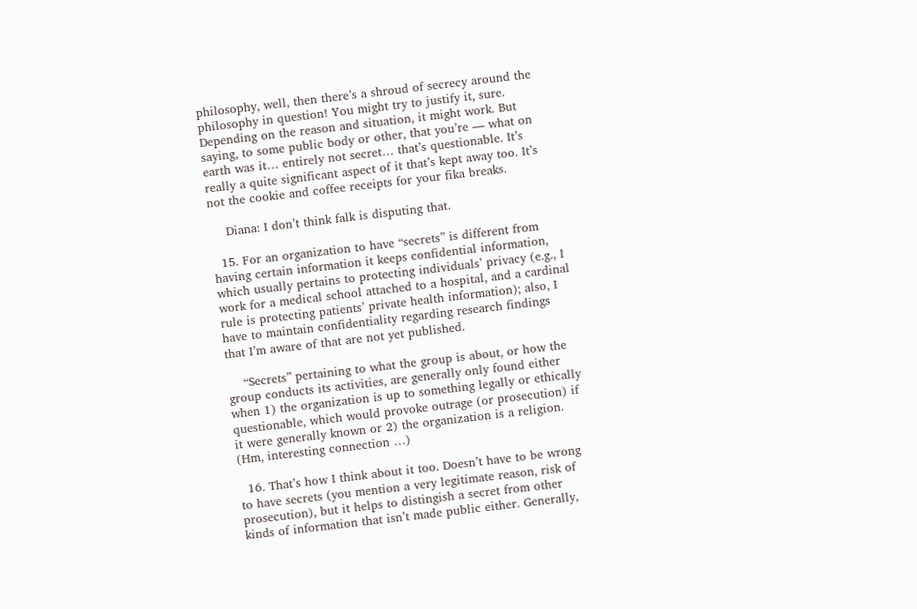philosophy, well, then there’s a shroud of secrecy around the philosophy in question! You might try to justify it, sure. Depending on the reason and situation, it might work. But saying, to some public body or other, that you’re — what on earth was it… entirely not secret… that’s questionable. It’s really a quite significant aspect of it that’s kept away too. It’s not the cookie and coffee receipts for your fika breaks.

    Diana: I don’t think falk is disputing that.

  15. For an organization to have “secrets” is different from having certain information it keeps confidential information, which usually pertains to protecting individuals’ privacy (e.g., I work for a medical school attached to a hospital, and a cardinal rule is protecting patients’ private health information); also, I have to maintain confidentiality regarding research findings that I’m aware of that are not yet published.

    “Secrets” pertaining to what the group is about, or how the group conducts its activities, are generally only found either when 1) the organization is up to something legally or ethically questionable, which would provoke outrage (or prosecution) if it were generally known or 2) the organization is a religion. (Hm, interesting connection …)

  16. That’s how I think about it too. Doesn’t have to be wrong to have secrets (you mention a very legitimate reason, risk of prosecution), but it helps to distingish a secret from other kinds of information that isn’t made public either. Generally,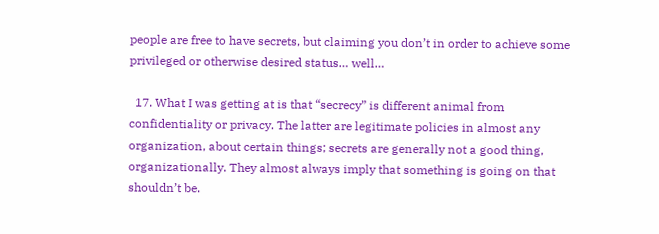people are free to have secrets, but claiming you don’t in order to achieve some privileged or otherwise desired status… well…

  17. What I was getting at is that “secrecy” is different animal from confidentiality or privacy. The latter are legitimate policies in almost any organization, about certain things; secrets are generally not a good thing, organizationally. They almost always imply that something is going on that shouldn’t be.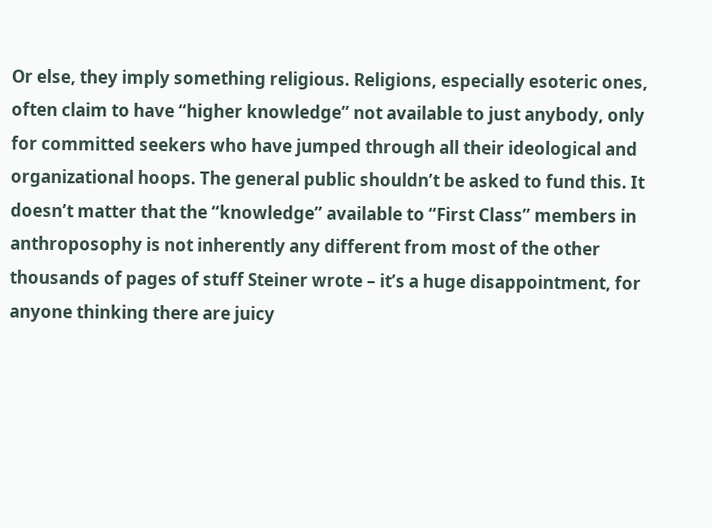Or else, they imply something religious. Religions, especially esoteric ones, often claim to have “higher knowledge” not available to just anybody, only for committed seekers who have jumped through all their ideological and organizational hoops. The general public shouldn’t be asked to fund this. It doesn’t matter that the “knowledge” available to “First Class” members in anthroposophy is not inherently any different from most of the other thousands of pages of stuff Steiner wrote – it’s a huge disappointment, for anyone thinking there are juicy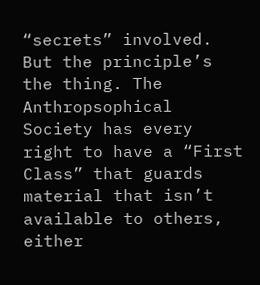“secrets” involved. But the principle’s the thing. The Anthropsophical Society has every right to have a “First Class” that guards material that isn’t available to others, either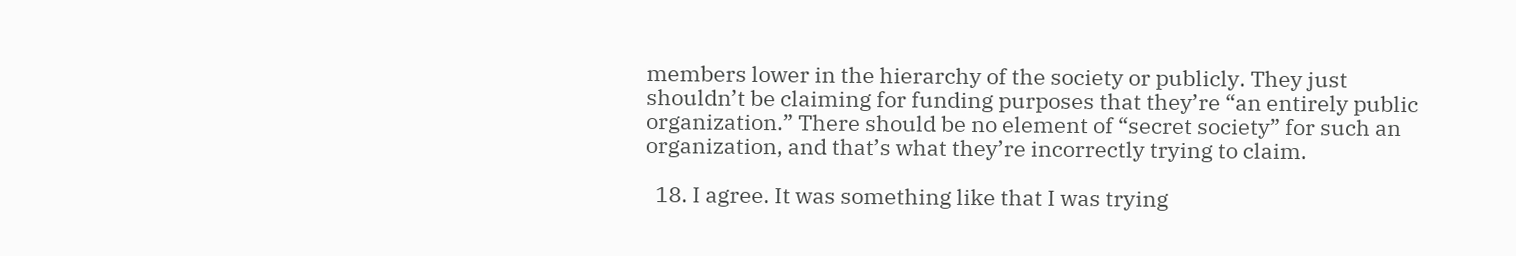members lower in the hierarchy of the society or publicly. They just shouldn’t be claiming for funding purposes that they’re “an entirely public organization.” There should be no element of “secret society” for such an organization, and that’s what they’re incorrectly trying to claim.

  18. I agree. It was something like that I was trying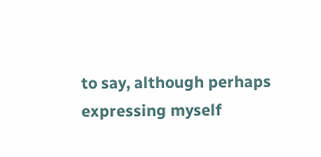to say, although perhaps expressing myself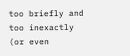too briefly and too inexactly (or even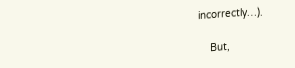incorrectly…).

    But,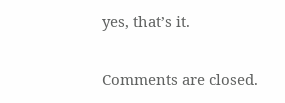yes, that’s it.

Comments are closed.